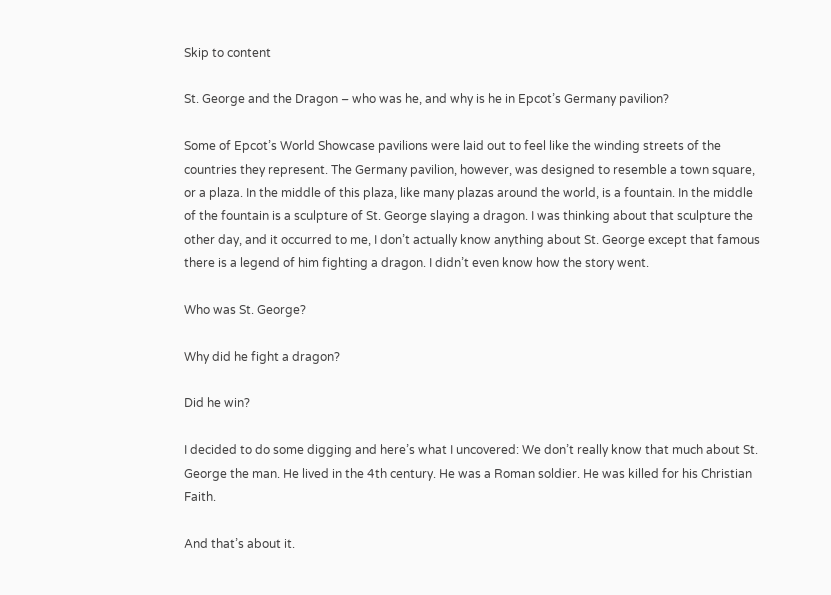Skip to content

St. George and the Dragon – who was he, and why is he in Epcot’s Germany pavilion?

Some of Epcot’s World Showcase pavilions were laid out to feel like the winding streets of the countries they represent. The Germany pavilion, however, was designed to resemble a town square, or a plaza. In the middle of this plaza, like many plazas around the world, is a fountain. In the middle of the fountain is a sculpture of St. George slaying a dragon. I was thinking about that sculpture the other day, and it occurred to me, I don’t actually know anything about St. George except that famous there is a legend of him fighting a dragon. I didn’t even know how the story went.

Who was St. George?

Why did he fight a dragon?

Did he win?

I decided to do some digging and here’s what I uncovered: We don’t really know that much about St. George the man. He lived in the 4th century. He was a Roman soldier. He was killed for his Christian Faith.

And that’s about it.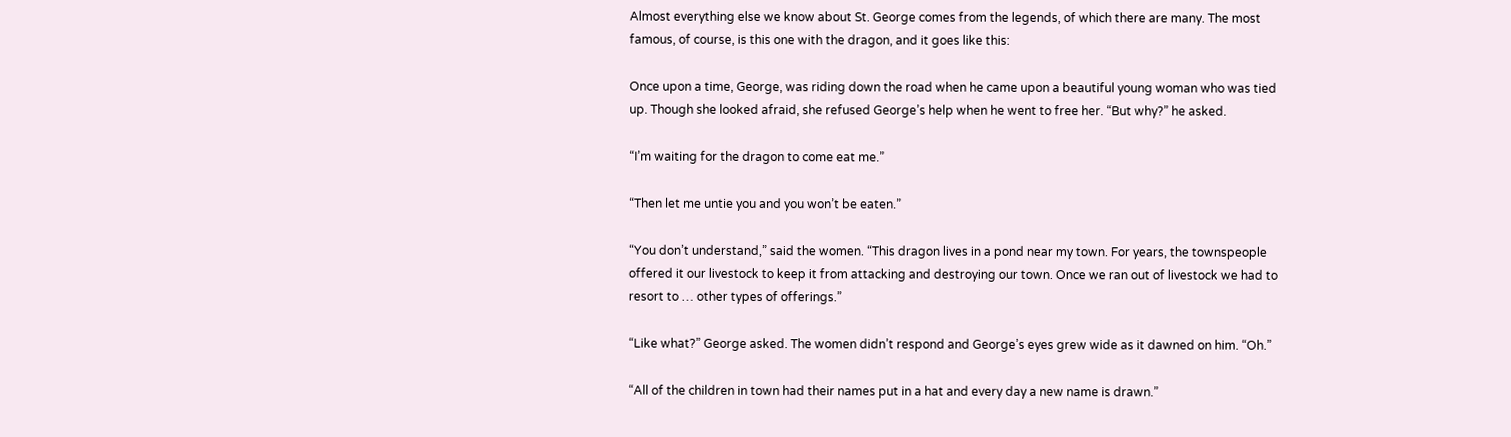Almost everything else we know about St. George comes from the legends, of which there are many. The most famous, of course, is this one with the dragon, and it goes like this:

Once upon a time, George, was riding down the road when he came upon a beautiful young woman who was tied up. Though she looked afraid, she refused George’s help when he went to free her. “But why?” he asked.

“I’m waiting for the dragon to come eat me.”

“Then let me untie you and you won’t be eaten.”

“You don’t understand,” said the women. “This dragon lives in a pond near my town. For years, the townspeople offered it our livestock to keep it from attacking and destroying our town. Once we ran out of livestock we had to resort to … other types of offerings.”

“Like what?” George asked. The women didn’t respond and George’s eyes grew wide as it dawned on him. “Oh.”

“All of the children in town had their names put in a hat and every day a new name is drawn.”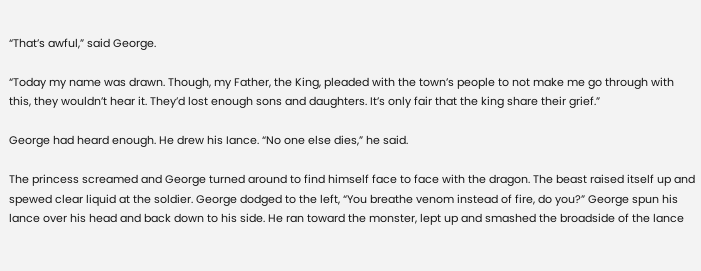“That’s awful,” said George.

“Today my name was drawn. Though, my Father, the King, pleaded with the town’s people to not make me go through with this, they wouldn’t hear it. They’d lost enough sons and daughters. It’s only fair that the king share their grief.”

George had heard enough. He drew his Iance. “No one else dies,” he said.

The princess screamed and George turned around to find himself face to face with the dragon. The beast raised itself up and spewed clear liquid at the soldier. George dodged to the left, “You breathe venom instead of fire, do you?” George spun his lance over his head and back down to his side. He ran toward the monster, lept up and smashed the broadside of the lance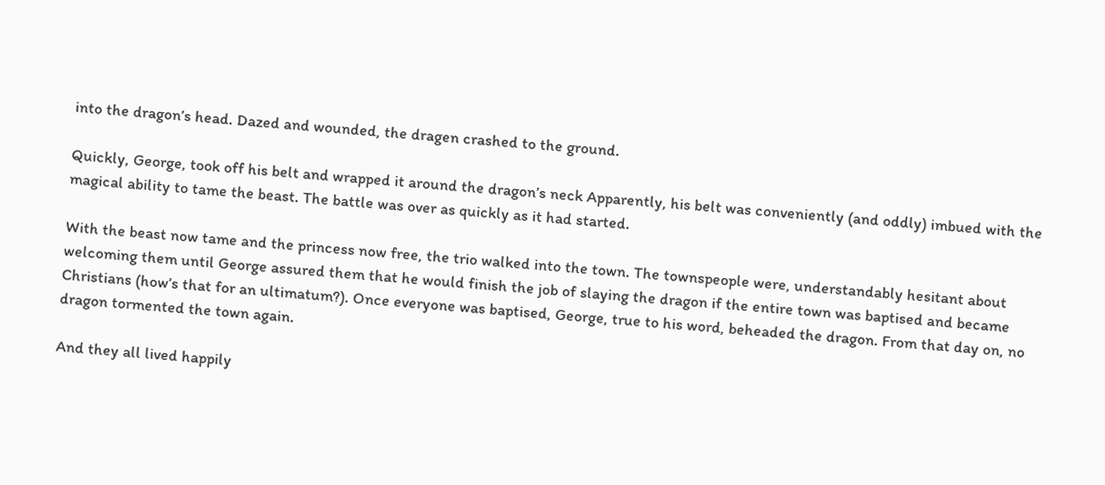into the dragon’s head. Dazed and wounded, the dragen crashed to the ground.

Quickly, George, took off his belt and wrapped it around the dragon’s neck Apparently, his belt was conveniently (and oddly) imbued with the magical ability to tame the beast. The battle was over as quickly as it had started.

With the beast now tame and the princess now free, the trio walked into the town. The townspeople were, understandably hesitant about welcoming them until George assured them that he would finish the job of slaying the dragon if the entire town was baptised and became Christians (how’s that for an ultimatum?). Once everyone was baptised, George, true to his word, beheaded the dragon. From that day on, no dragon tormented the town again.

And they all lived happily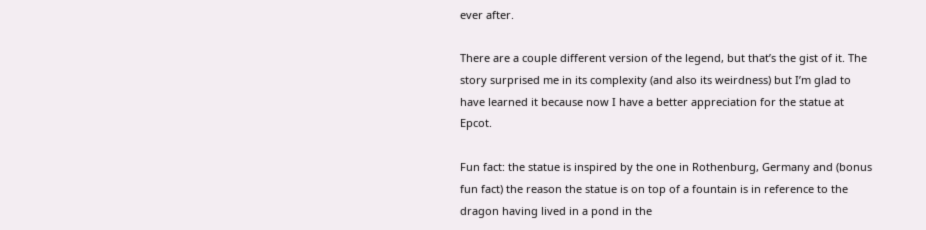ever after.

There are a couple different version of the legend, but that’s the gist of it. The story surprised me in its complexity (and also its weirdness) but I’m glad to have learned it because now I have a better appreciation for the statue at Epcot.

Fun fact: the statue is inspired by the one in Rothenburg, Germany and (bonus fun fact) the reason the statue is on top of a fountain is in reference to the dragon having lived in a pond in the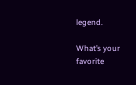legend.

What’s your favorite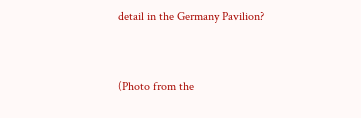detail in the Germany Pavilion?


(Photo from the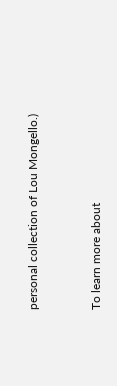personal collection of Lou Mongello.)


To learn more about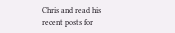Chris and read his recent posts for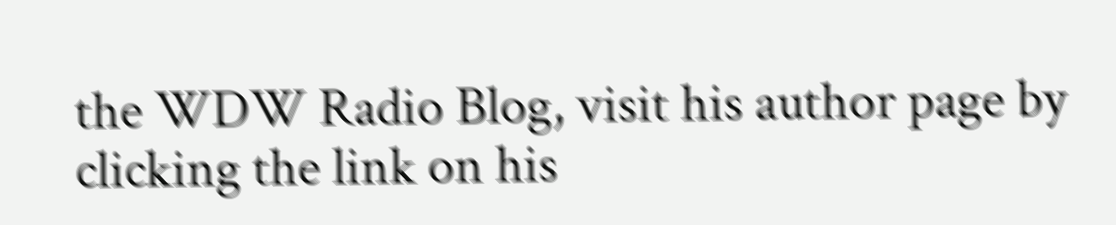the WDW Radio Blog, visit his author page by clicking the link on his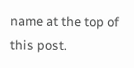name at the top of this post.